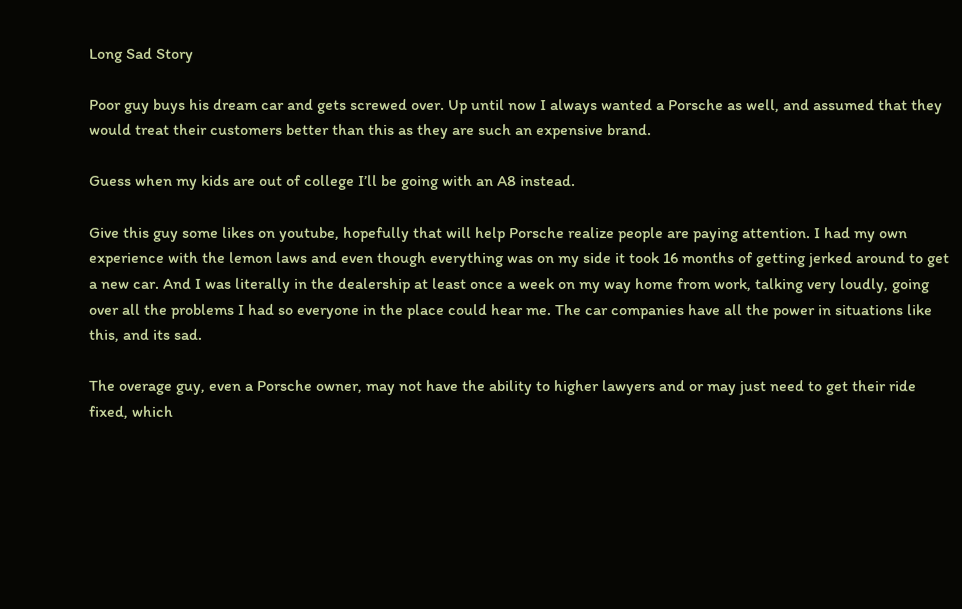Long Sad Story

Poor guy buys his dream car and gets screwed over. Up until now I always wanted a Porsche as well, and assumed that they would treat their customers better than this as they are such an expensive brand.

Guess when my kids are out of college I’ll be going with an A8 instead.

Give this guy some likes on youtube, hopefully that will help Porsche realize people are paying attention. I had my own experience with the lemon laws and even though everything was on my side it took 16 months of getting jerked around to get a new car. And I was literally in the dealership at least once a week on my way home from work, talking very loudly, going over all the problems I had so everyone in the place could hear me. The car companies have all the power in situations like this, and its sad.

The overage guy, even a Porsche owner, may not have the ability to higher lawyers and or may just need to get their ride fixed, which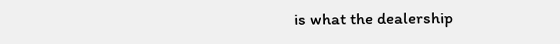is what the dealership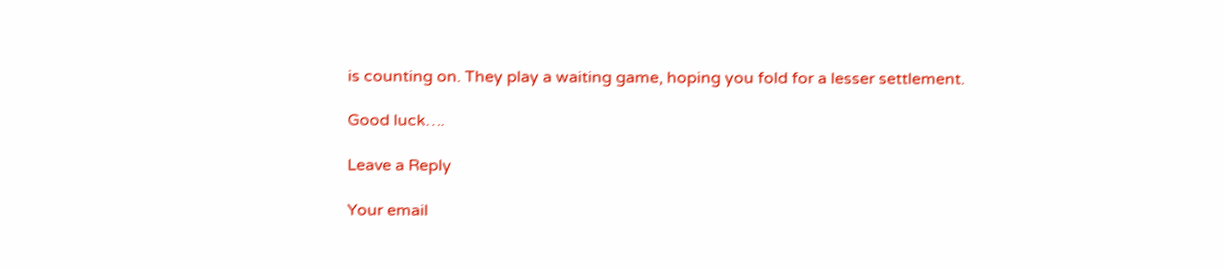is counting on. They play a waiting game, hoping you fold for a lesser settlement.

Good luck….

Leave a Reply

Your email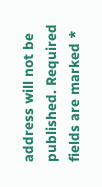address will not be published. Required fields are marked *